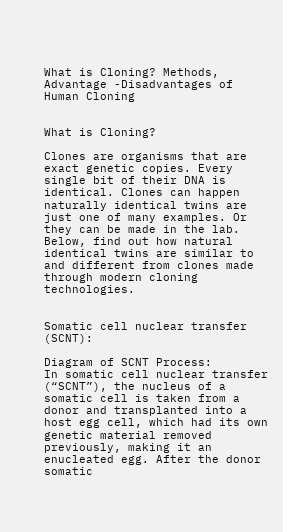What is Cloning? Methods, Advantage -Disadvantages of Human Cloning


What is Cloning?

Clones are organisms that are exact genetic copies. Every single bit of their DNA is identical. Clones can happen naturally identical twins are just one of many examples. Or they can be made in the lab. Below, find out how natural identical twins are similar to and different from clones made through modern cloning technologies.


Somatic cell nuclear transfer (SCNT):

Diagram of SCNT Process:
In somatic cell nuclear transfer (“SCNT”), the nucleus of a somatic cell is taken from a donor and transplanted into a host egg cell, which had its own genetic material removed previously, making it an enucleated egg. After the donor somatic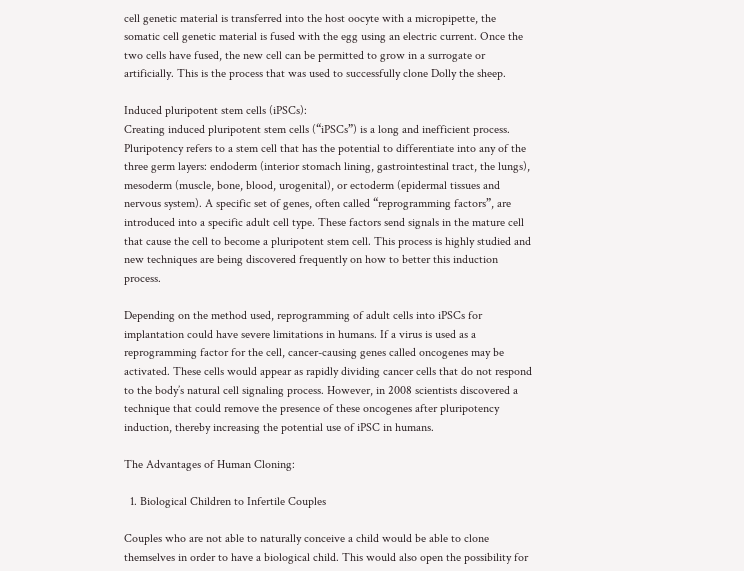cell genetic material is transferred into the host oocyte with a micropipette, the somatic cell genetic material is fused with the egg using an electric current. Once the two cells have fused, the new cell can be permitted to grow in a surrogate or artificially. This is the process that was used to successfully clone Dolly the sheep.

Induced pluripotent stem cells (iPSCs):
Creating induced pluripotent stem cells (“iPSCs”) is a long and inefficient process. Pluripotency refers to a stem cell that has the potential to differentiate into any of the three germ layers: endoderm (interior stomach lining, gastrointestinal tract, the lungs), mesoderm (muscle, bone, blood, urogenital), or ectoderm (epidermal tissues and nervous system). A specific set of genes, often called “reprogramming factors”, are introduced into a specific adult cell type. These factors send signals in the mature cell that cause the cell to become a pluripotent stem cell. This process is highly studied and new techniques are being discovered frequently on how to better this induction process.

Depending on the method used, reprogramming of adult cells into iPSCs for implantation could have severe limitations in humans. If a virus is used as a reprogramming factor for the cell, cancer-causing genes called oncogenes may be activated. These cells would appear as rapidly dividing cancer cells that do not respond to the body’s natural cell signaling process. However, in 2008 scientists discovered a technique that could remove the presence of these oncogenes after pluripotency induction, thereby increasing the potential use of iPSC in humans.

The Advantages of Human Cloning:

  1. Biological Children to Infertile Couples

Couples who are not able to naturally conceive a child would be able to clone themselves in order to have a biological child. This would also open the possibility for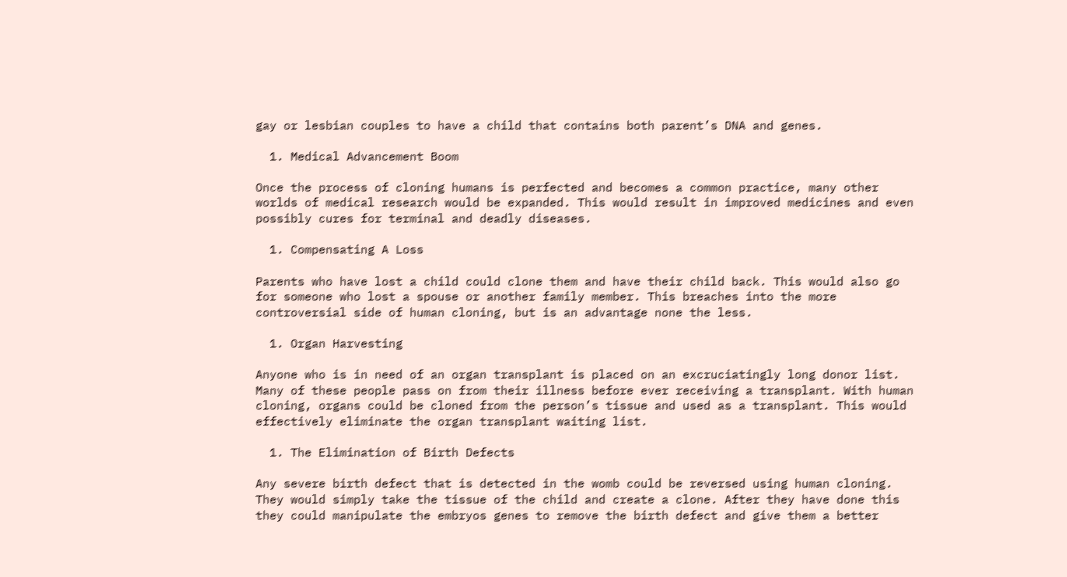gay or lesbian couples to have a child that contains both parent’s DNA and genes.

  1. Medical Advancement Boom

Once the process of cloning humans is perfected and becomes a common practice, many other worlds of medical research would be expanded. This would result in improved medicines and even possibly cures for terminal and deadly diseases.

  1. Compensating A Loss

Parents who have lost a child could clone them and have their child back. This would also go for someone who lost a spouse or another family member. This breaches into the more controversial side of human cloning, but is an advantage none the less.

  1. Organ Harvesting

Anyone who is in need of an organ transplant is placed on an excruciatingly long donor list. Many of these people pass on from their illness before ever receiving a transplant. With human cloning, organs could be cloned from the person’s tissue and used as a transplant. This would effectively eliminate the organ transplant waiting list.

  1. The Elimination of Birth Defects

Any severe birth defect that is detected in the womb could be reversed using human cloning. They would simply take the tissue of the child and create a clone. After they have done this they could manipulate the embryos genes to remove the birth defect and give them a better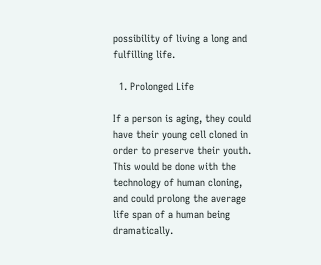possibility of living a long and fulfilling life.

  1. Prolonged Life

If a person is aging, they could have their young cell cloned in order to preserve their youth. This would be done with the technology of human cloning, and could prolong the average life span of a human being dramatically.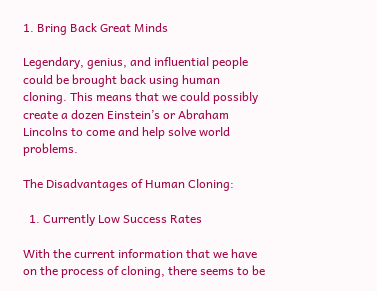1. Bring Back Great Minds

Legendary, genius, and influential people could be brought back using human cloning. This means that we could possibly create a dozen Einstein’s or Abraham Lincolns to come and help solve world problems.

The Disadvantages of Human Cloning:

  1. Currently Low Success Rates

With the current information that we have on the process of cloning, there seems to be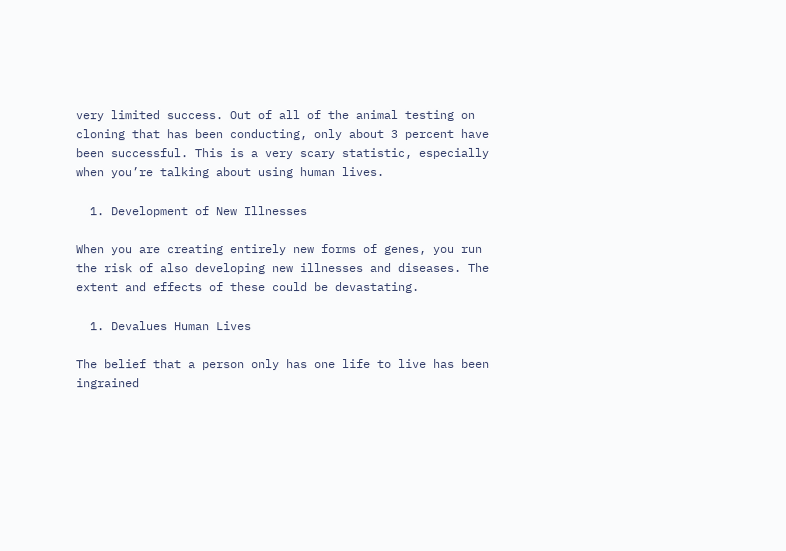very limited success. Out of all of the animal testing on cloning that has been conducting, only about 3 percent have been successful. This is a very scary statistic, especially when you’re talking about using human lives.

  1. Development of New Illnesses

When you are creating entirely new forms of genes, you run the risk of also developing new illnesses and diseases. The extent and effects of these could be devastating.

  1. Devalues Human Lives

The belief that a person only has one life to live has been ingrained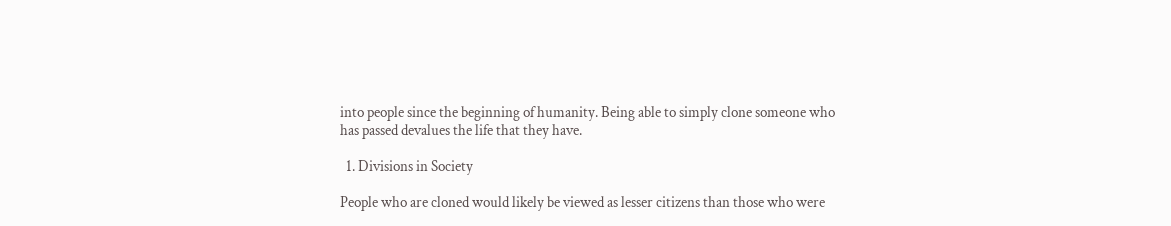into people since the beginning of humanity. Being able to simply clone someone who has passed devalues the life that they have.

  1. Divisions in Society

People who are cloned would likely be viewed as lesser citizens than those who were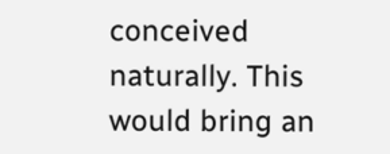conceived naturally. This would bring an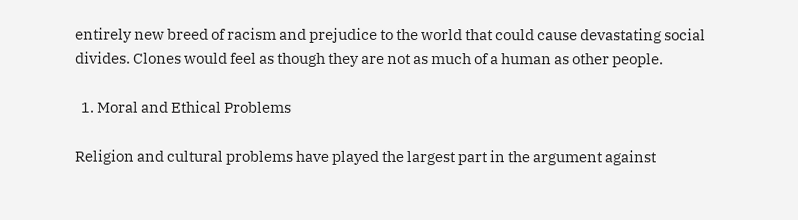entirely new breed of racism and prejudice to the world that could cause devastating social divides. Clones would feel as though they are not as much of a human as other people.

  1. Moral and Ethical Problems

Religion and cultural problems have played the largest part in the argument against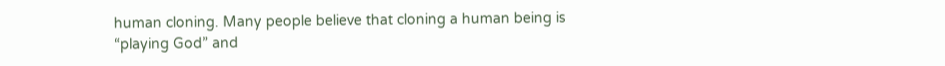human cloning. Many people believe that cloning a human being is “playing God” and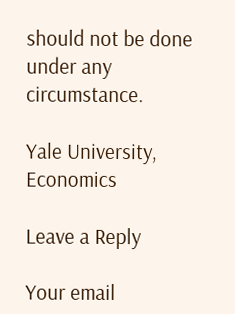should not be done under any circumstance.

Yale University, Economics

Leave a Reply

Your email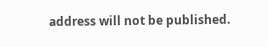address will not be published.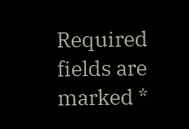Required fields are marked *